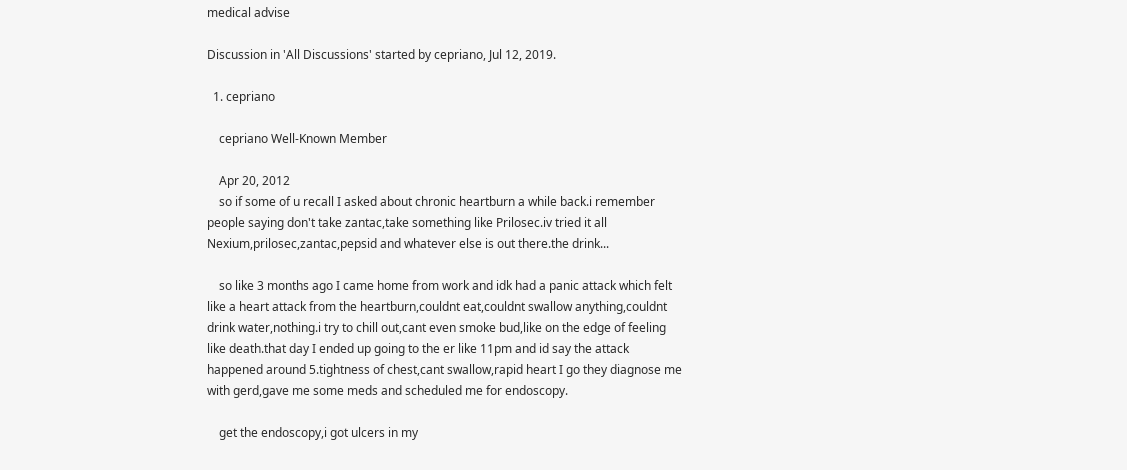medical advise

Discussion in 'All Discussions' started by cepriano, Jul 12, 2019.

  1. cepriano

    cepriano Well-Known Member

    Apr 20, 2012
    so if some of u recall I asked about chronic heartburn a while back.i remember people saying don't take zantac,take something like Prilosec.iv tried it all Nexium,prilosec,zantac,pepsid and whatever else is out there.the drink...

    so like 3 months ago I came home from work and idk had a panic attack which felt like a heart attack from the heartburn,couldnt eat,couldnt swallow anything,couldnt drink water,nothing.i try to chill out,cant even smoke bud,like on the edge of feeling like death.that day I ended up going to the er like 11pm and id say the attack happened around 5.tightness of chest,cant swallow,rapid heart I go they diagnose me with gerd,gave me some meds and scheduled me for endoscopy.

    get the endoscopy,i got ulcers in my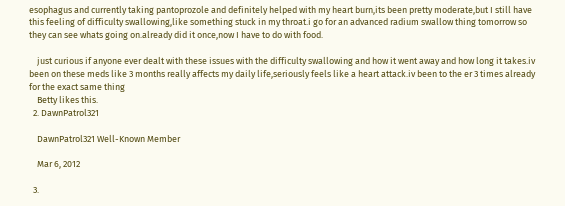esophagus and currently taking pantoprozole and definitely helped with my heart burn,its been pretty moderate,but I still have this feeling of difficulty swallowing,like something stuck in my throat.i go for an advanced radium swallow thing tomorrow so they can see whats going on.already did it once,now I have to do with food.

    just curious if anyone ever dealt with these issues with the difficulty swallowing and how it went away and how long it takes.iv been on these meds like 3 months really affects my daily life,seriously feels like a heart attack.iv been to the er 3 times already for the exact same thing
    Betty likes this.
  2. DawnPatrol321

    DawnPatrol321 Well-Known Member

    Mar 6, 2012

  3.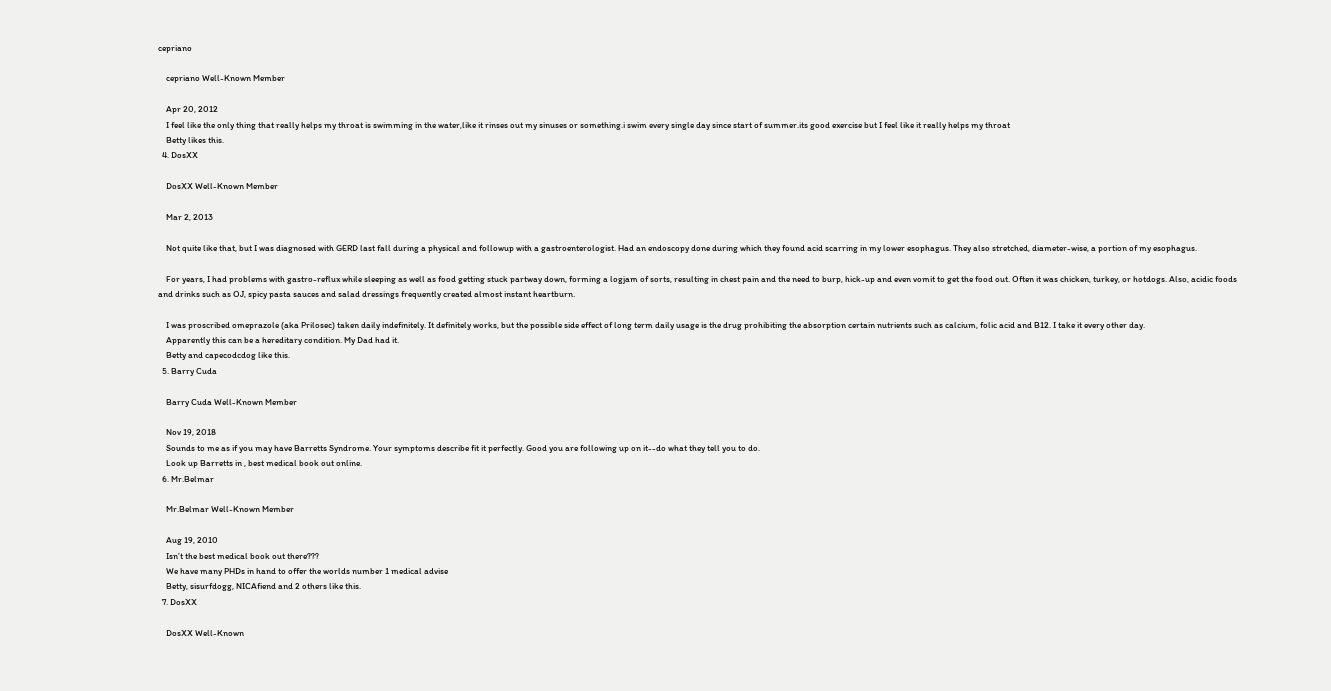cepriano

    cepriano Well-Known Member

    Apr 20, 2012
    I feel like the only thing that really helps my throat is swimming in the water,like it rinses out my sinuses or something.i swim every single day since start of summer.its good exercise but I feel like it really helps my throat
    Betty likes this.
  4. DosXX

    DosXX Well-Known Member

    Mar 2, 2013

    Not quite like that, but I was diagnosed with GERD last fall during a physical and followup with a gastroenterologist. Had an endoscopy done during which they found acid scarring in my lower esophagus. They also stretched, diameter-wise, a portion of my esophagus.

    For years, I had problems with gastro-reflux while sleeping as well as food getting stuck partway down, forming a logjam of sorts, resulting in chest pain and the need to burp, hick-up and even vomit to get the food out. Often it was chicken, turkey, or hotdogs. Also, acidic foods and drinks such as OJ, spicy pasta sauces and salad dressings frequently created almost instant heartburn.

    I was proscribed omeprazole (aka Prilosec) taken daily indefinitely. It definitely works, but the possible side effect of long term daily usage is the drug prohibiting the absorption certain nutrients such as calcium, folic acid and B12. I take it every other day.
    Apparently this can be a hereditary condition. My Dad had it.
    Betty and capecodcdog like this.
  5. Barry Cuda

    Barry Cuda Well-Known Member

    Nov 19, 2018
    Sounds to me as if you may have Barretts Syndrome. Your symptoms describe fit it perfectly. Good you are following up on it--do what they tell you to do.
    Look up Barretts in , best medical book out online.
  6. Mr.Belmar

    Mr.Belmar Well-Known Member

    Aug 19, 2010
    Isn’t the best medical book out there???
    We have many PHDs in hand to offer the worlds number 1 medical advise
    Betty, sisurfdogg, NICAfiend and 2 others like this.
  7. DosXX

    DosXX Well-Known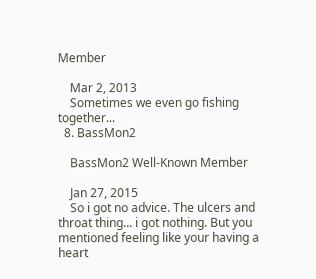Member

    Mar 2, 2013
    Sometimes we even go fishing together...
  8. BassMon2

    BassMon2 Well-Known Member

    Jan 27, 2015
    So i got no advice. The ulcers and throat thing... i got nothing. But you mentioned feeling like your having a heart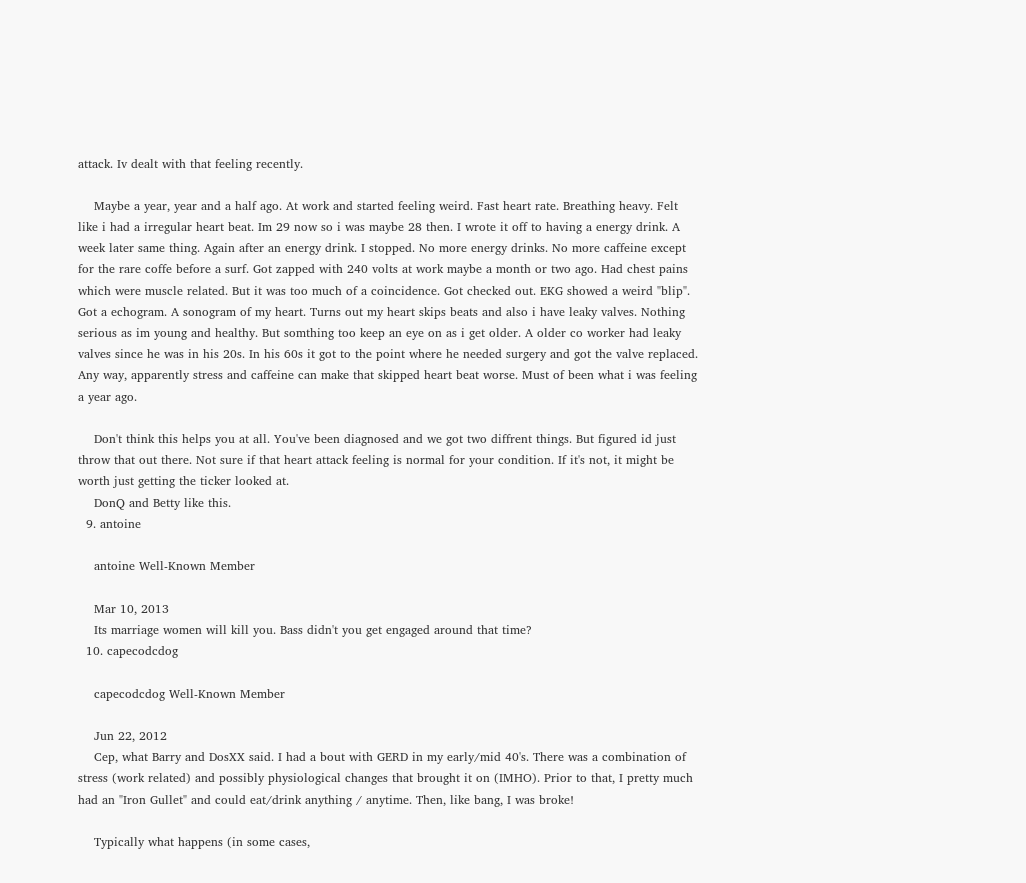attack. Iv dealt with that feeling recently.

    Maybe a year, year and a half ago. At work and started feeling weird. Fast heart rate. Breathing heavy. Felt like i had a irregular heart beat. Im 29 now so i was maybe 28 then. I wrote it off to having a energy drink. A week later same thing. Again after an energy drink. I stopped. No more energy drinks. No more caffeine except for the rare coffe before a surf. Got zapped with 240 volts at work maybe a month or two ago. Had chest pains which were muscle related. But it was too much of a coincidence. Got checked out. EKG showed a weird "blip". Got a echogram. A sonogram of my heart. Turns out my heart skips beats and also i have leaky valves. Nothing serious as im young and healthy. But somthing too keep an eye on as i get older. A older co worker had leaky valves since he was in his 20s. In his 60s it got to the point where he needed surgery and got the valve replaced. Any way, apparently stress and caffeine can make that skipped heart beat worse. Must of been what i was feeling a year ago.

    Don't think this helps you at all. You've been diagnosed and we got two diffrent things. But figured id just throw that out there. Not sure if that heart attack feeling is normal for your condition. If it's not, it might be worth just getting the ticker looked at.
    DonQ and Betty like this.
  9. antoine

    antoine Well-Known Member

    Mar 10, 2013
    Its marriage women will kill you. Bass didn't you get engaged around that time?
  10. capecodcdog

    capecodcdog Well-Known Member

    Jun 22, 2012
    Cep, what Barry and DosXX said. I had a bout with GERD in my early/mid 40's. There was a combination of stress (work related) and possibly physiological changes that brought it on (IMHO). Prior to that, I pretty much had an "Iron Gullet" and could eat/drink anything / anytime. Then, like bang, I was broke!

    Typically what happens (in some cases,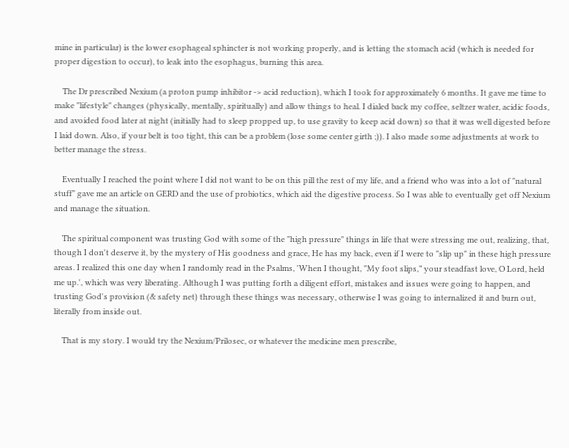mine in particular) is the lower esophageal sphincter is not working properly, and is letting the stomach acid (which is needed for proper digestion to occur), to leak into the esophagus, burning this area.

    The Dr prescribed Nexium (a proton pump inhibitor -> acid reduction), which I took for approximately 6 months. It gave me time to make "lifestyle" changes (physically, mentally, spiritually) and allow things to heal. I dialed back my coffee, seltzer water, acidic foods, and avoided food later at night (initially had to sleep propped up, to use gravity to keep acid down) so that it was well digested before I laid down. Also, if your belt is too tight, this can be a problem (lose some center girth ;)). I also made some adjustments at work to better manage the stress.

    Eventually I reached the point where I did not want to be on this pill the rest of my life, and a friend who was into a lot of "natural stuff" gave me an article on GERD and the use of probiotics, which aid the digestive process. So I was able to eventually get off Nexium and manage the situation.

    The spiritual component was trusting God with some of the "high pressure" things in life that were stressing me out, realizing, that, though I don't deserve it, by the mystery of His goodness and grace, He has my back, even if I were to "slip up" in these high pressure areas. I realized this one day when I randomly read in the Psalms, 'When I thought, "My foot slips,” your steadfast love, O Lord, held me up.', which was very liberating. Although I was putting forth a diligent effort, mistakes and issues were going to happen, and trusting God's provision (& safety net) through these things was necessary, otherwise I was going to internalized it and burn out, literally from inside out.

    That is my story. I would try the Nexium/Prilosec, or whatever the medicine men prescribe,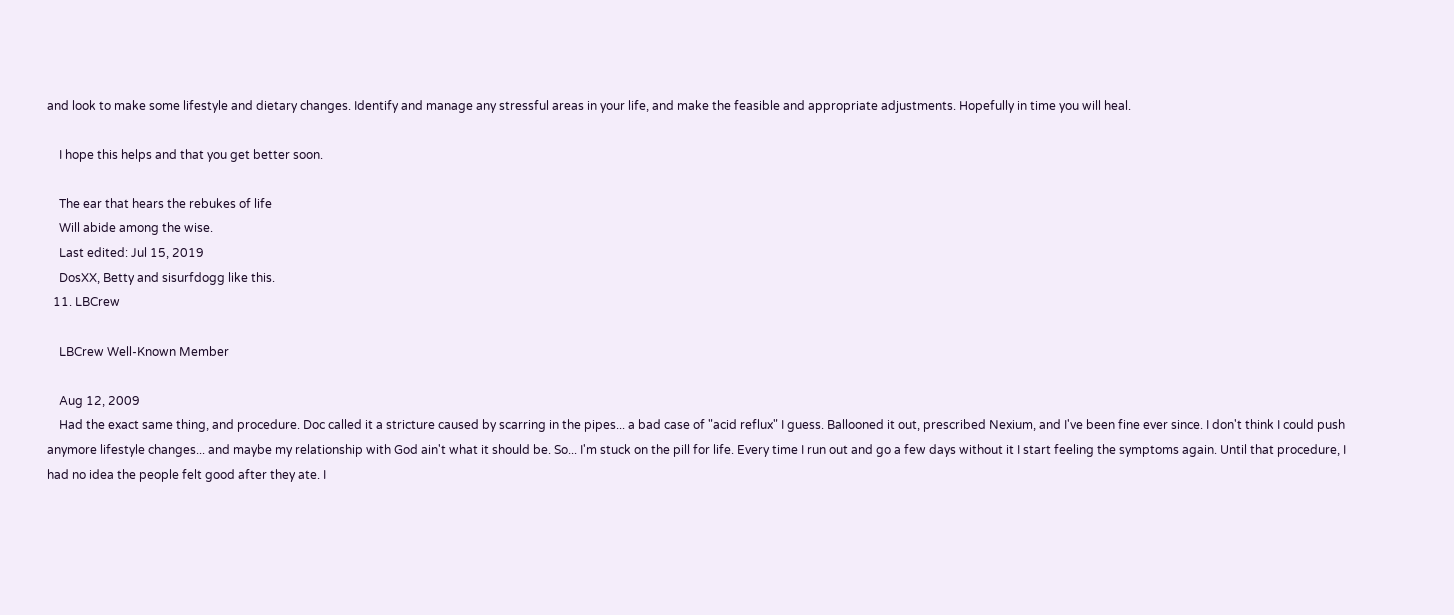and look to make some lifestyle and dietary changes. Identify and manage any stressful areas in your life, and make the feasible and appropriate adjustments. Hopefully in time you will heal.

    I hope this helps and that you get better soon.

    The ear that hears the rebukes of life
    Will abide among the wise.
    Last edited: Jul 15, 2019
    DosXX, Betty and sisurfdogg like this.
  11. LBCrew

    LBCrew Well-Known Member

    Aug 12, 2009
    Had the exact same thing, and procedure. Doc called it a stricture caused by scarring in the pipes... a bad case of "acid reflux" I guess. Ballooned it out, prescribed Nexium, and I've been fine ever since. I don't think I could push anymore lifestyle changes... and maybe my relationship with God ain't what it should be. So... I'm stuck on the pill for life. Every time I run out and go a few days without it I start feeling the symptoms again. Until that procedure, I had no idea the people felt good after they ate. I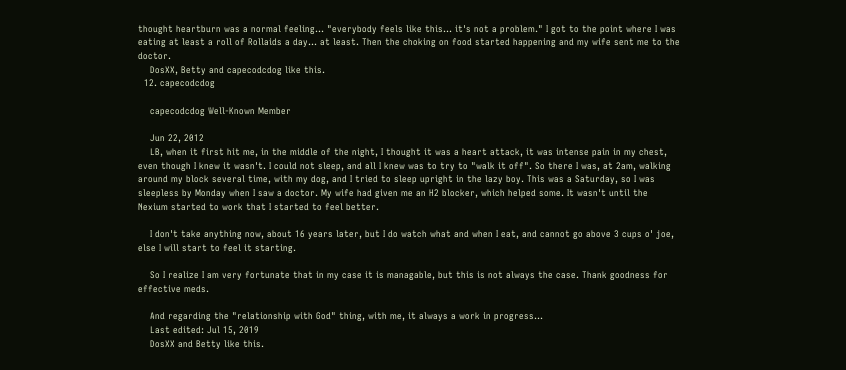thought heartburn was a normal feeling... "everybody feels like this... it's not a problem." I got to the point where I was eating at least a roll of Rollaids a day... at least. Then the choking on food started happening and my wife sent me to the doctor.
    DosXX, Betty and capecodcdog like this.
  12. capecodcdog

    capecodcdog Well-Known Member

    Jun 22, 2012
    LB, when it first hit me, in the middle of the night, I thought it was a heart attack, it was intense pain in my chest, even though I knew it wasn't. I could not sleep, and all I knew was to try to "walk it off". So there I was, at 2am, walking around my block several time, with my dog, and I tried to sleep upright in the lazy boy. This was a Saturday, so I was sleepless by Monday when I saw a doctor. My wife had given me an H2 blocker, which helped some. It wasn't until the Nexium started to work that I started to feel better.

    I don't take anything now, about 16 years later, but I do watch what and when I eat, and cannot go above 3 cups o' joe, else I will start to feel it starting.

    So I realize I am very fortunate that in my case it is managable, but this is not always the case. Thank goodness for effective meds.

    And regarding the "relationship with God" thing, with me, it always a work in progress...
    Last edited: Jul 15, 2019
    DosXX and Betty like this.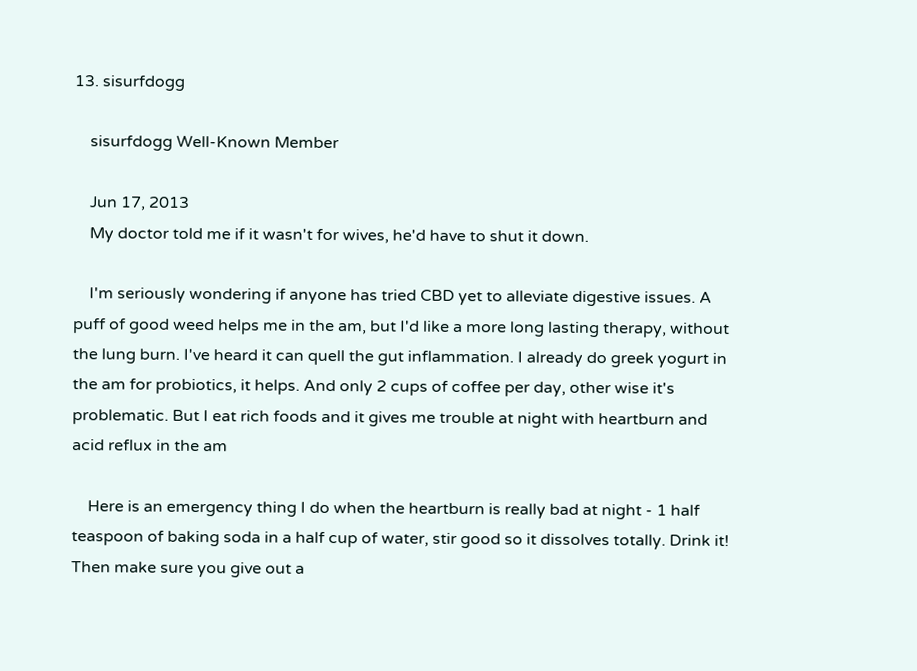13. sisurfdogg

    sisurfdogg Well-Known Member

    Jun 17, 2013
    My doctor told me if it wasn't for wives, he'd have to shut it down.

    I'm seriously wondering if anyone has tried CBD yet to alleviate digestive issues. A puff of good weed helps me in the am, but I'd like a more long lasting therapy, without the lung burn. I've heard it can quell the gut inflammation. I already do greek yogurt in the am for probiotics, it helps. And only 2 cups of coffee per day, other wise it's problematic. But I eat rich foods and it gives me trouble at night with heartburn and acid reflux in the am

    Here is an emergency thing I do when the heartburn is really bad at night - 1 half teaspoon of baking soda in a half cup of water, stir good so it dissolves totally. Drink it! Then make sure you give out a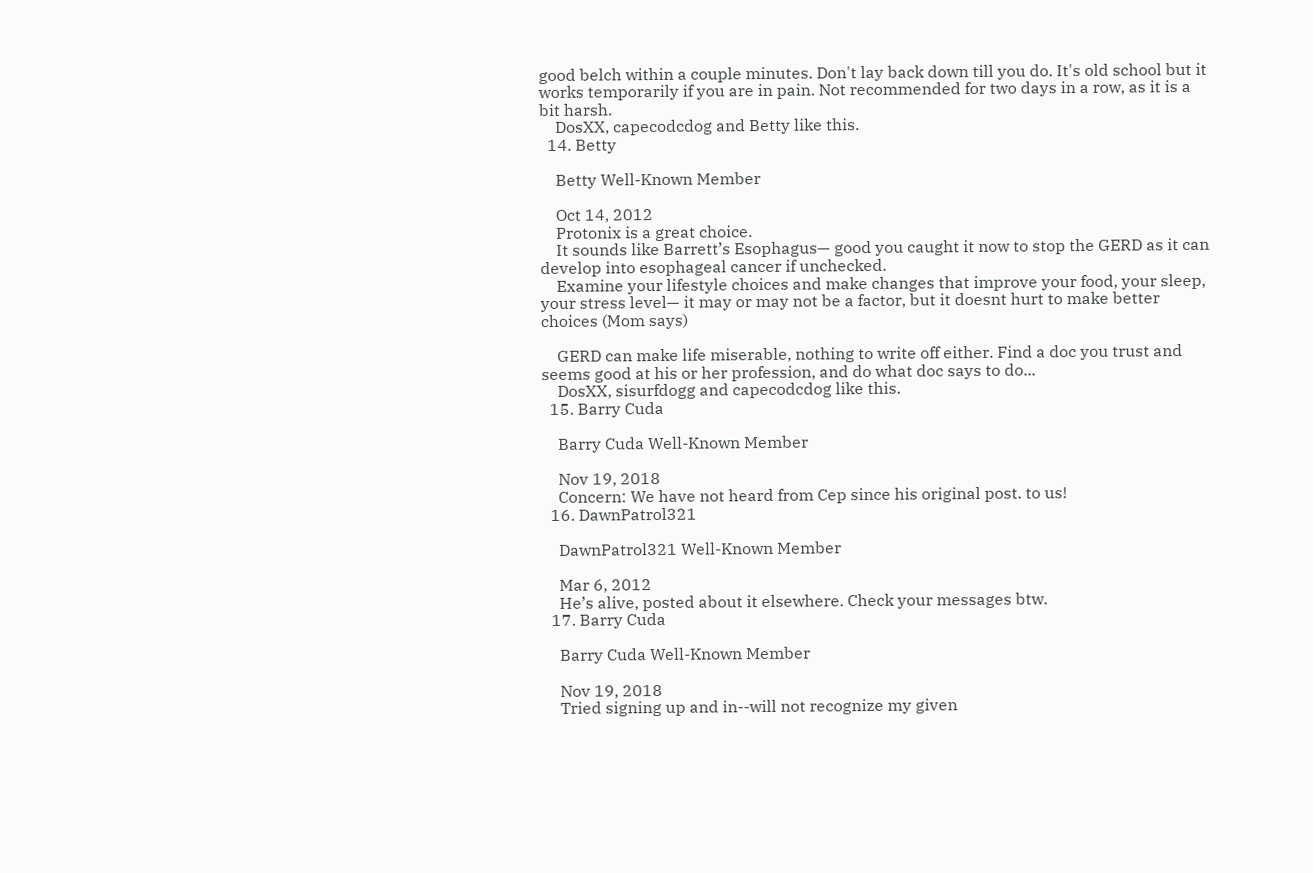good belch within a couple minutes. Don't lay back down till you do. It's old school but it works temporarily if you are in pain. Not recommended for two days in a row, as it is a bit harsh.
    DosXX, capecodcdog and Betty like this.
  14. Betty

    Betty Well-Known Member

    Oct 14, 2012
    Protonix is a great choice.
    It sounds like Barrett’s Esophagus— good you caught it now to stop the GERD as it can develop into esophageal cancer if unchecked.
    Examine your lifestyle choices and make changes that improve your food, your sleep, your stress level— it may or may not be a factor, but it doesnt hurt to make better choices (Mom says)

    GERD can make life miserable, nothing to write off either. Find a doc you trust and seems good at his or her profession, and do what doc says to do...
    DosXX, sisurfdogg and capecodcdog like this.
  15. Barry Cuda

    Barry Cuda Well-Known Member

    Nov 19, 2018
    Concern: We have not heard from Cep since his original post. to us!
  16. DawnPatrol321

    DawnPatrol321 Well-Known Member

    Mar 6, 2012
    He’s alive, posted about it elsewhere. Check your messages btw.
  17. Barry Cuda

    Barry Cuda Well-Known Member

    Nov 19, 2018
    Tried signing up and in--will not recognize my given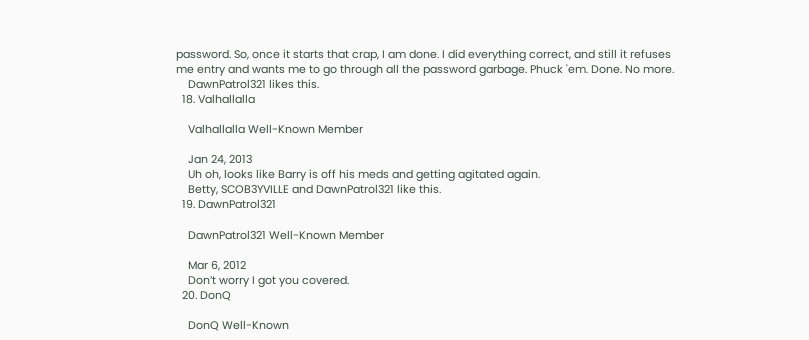password. So, once it starts that crap, I am done. I did everything correct, and still it refuses me entry and wants me to go through all the password garbage. Phuck 'em. Done. No more.
    DawnPatrol321 likes this.
  18. Valhallalla

    Valhallalla Well-Known Member

    Jan 24, 2013
    Uh oh, looks like Barry is off his meds and getting agitated again.
    Betty, SCOB3YVILLE and DawnPatrol321 like this.
  19. DawnPatrol321

    DawnPatrol321 Well-Known Member

    Mar 6, 2012
    Don’t worry I got you covered.
  20. DonQ

    DonQ Well-Known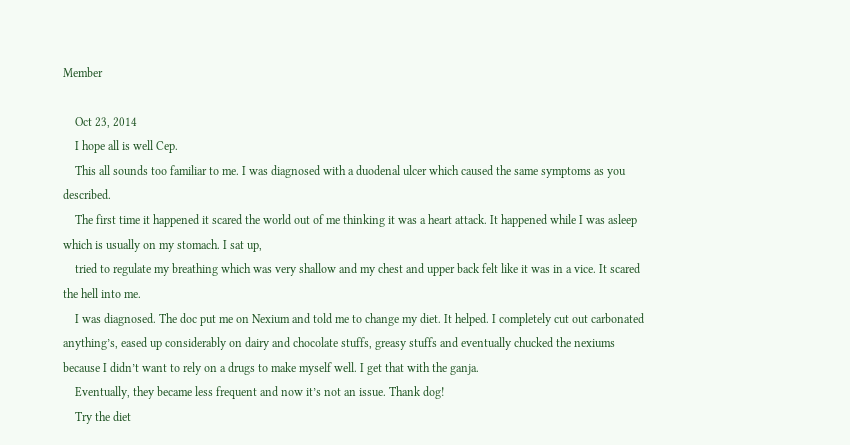Member

    Oct 23, 2014
    I hope all is well Cep.
    This all sounds too familiar to me. I was diagnosed with a duodenal ulcer which caused the same symptoms as you described.
    The first time it happened it scared the world out of me thinking it was a heart attack. It happened while I was asleep which is usually on my stomach. I sat up,
    tried to regulate my breathing which was very shallow and my chest and upper back felt like it was in a vice. It scared the hell into me.
    I was diagnosed. The doc put me on Nexium and told me to change my diet. It helped. I completely cut out carbonated anything’s, eased up considerably on dairy and chocolate stuffs, greasy stuffs and eventually chucked the nexiums because I didn’t want to rely on a drugs to make myself well. I get that with the ganja.
    Eventually, they became less frequent and now it’s not an issue. Thank dog!
    Try the diet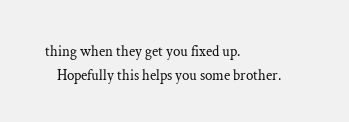thing when they get you fixed up.
    Hopefully this helps you some brother.